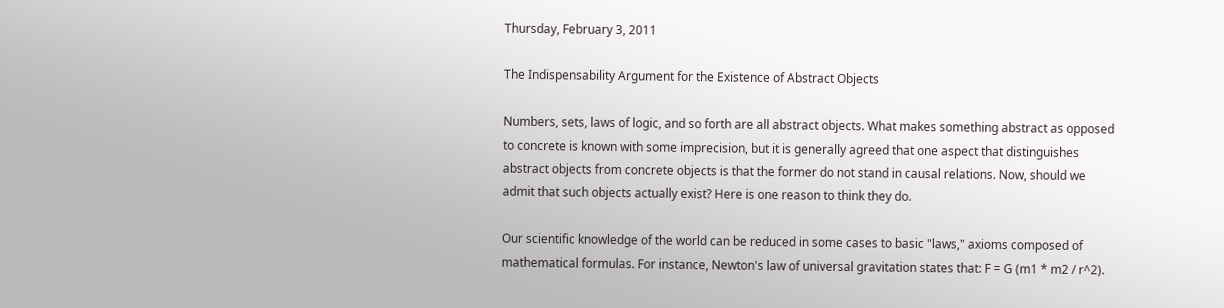Thursday, February 3, 2011

The Indispensability Argument for the Existence of Abstract Objects

Numbers, sets, laws of logic, and so forth are all abstract objects. What makes something abstract as opposed to concrete is known with some imprecision, but it is generally agreed that one aspect that distinguishes abstract objects from concrete objects is that the former do not stand in causal relations. Now, should we admit that such objects actually exist? Here is one reason to think they do.

Our scientific knowledge of the world can be reduced in some cases to basic "laws," axioms composed of mathematical formulas. For instance, Newton's law of universal gravitation states that: F = G (m1 * m2 / r^2).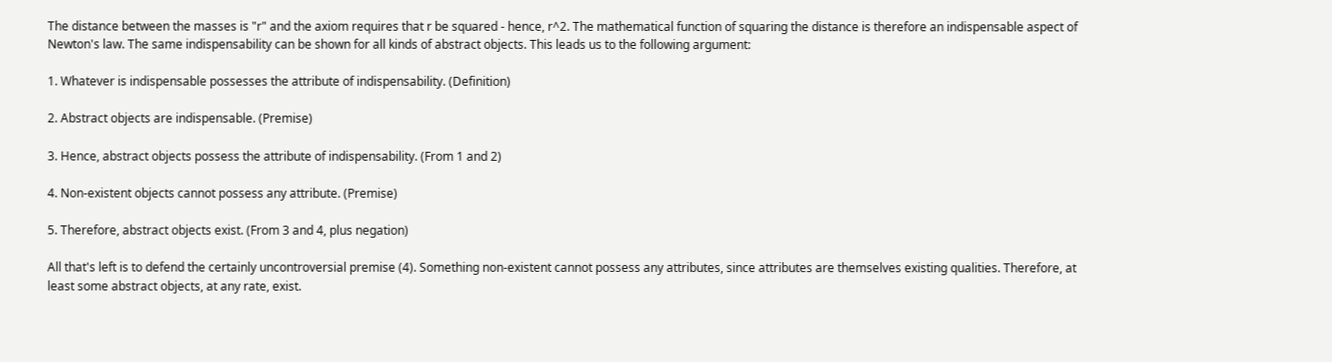The distance between the masses is "r" and the axiom requires that r be squared - hence, r^2. The mathematical function of squaring the distance is therefore an indispensable aspect of Newton's law. The same indispensability can be shown for all kinds of abstract objects. This leads us to the following argument:

1. Whatever is indispensable possesses the attribute of indispensability. (Definition)

2. Abstract objects are indispensable. (Premise)

3. Hence, abstract objects possess the attribute of indispensability. (From 1 and 2)

4. Non-existent objects cannot possess any attribute. (Premise)

5. Therefore, abstract objects exist. (From 3 and 4, plus negation)

All that's left is to defend the certainly uncontroversial premise (4). Something non-existent cannot possess any attributes, since attributes are themselves existing qualities. Therefore, at least some abstract objects, at any rate, exist.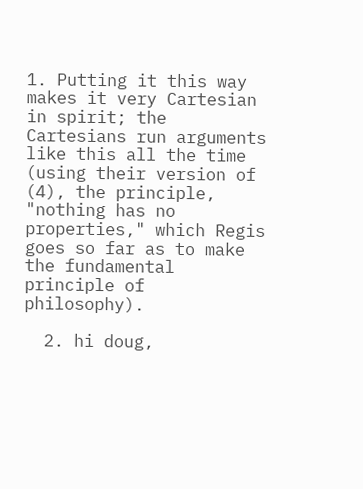1. Putting it this way makes it very Cartesian in spirit; the Cartesians run arguments like this all the time (using their version of (4), the principle, "nothing has no properties," which Regis goes so far as to make the fundamental principle of philosophy).

  2. hi doug,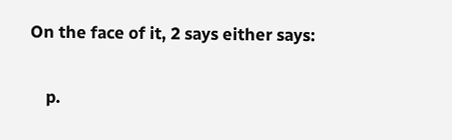On the face of it, 2 says either says:

    p.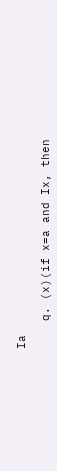Ia

    q. (x)(if x=a and Ix, then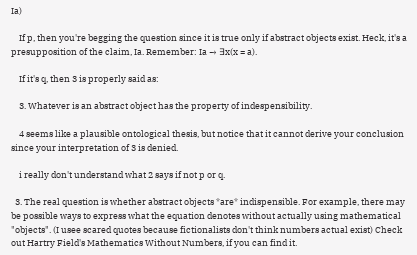Ia)

    If p, then you're begging the question since it is true only if abstract objects exist. Heck, it's a presupposition of the claim, Ia. Remember: Ia → ∃x(x = a).

    If it's q, then 3 is properly said as:

    3. Whatever is an abstract object has the property of indespensibility.

    4 seems like a plausible ontological thesis, but notice that it cannot derive your conclusion since your interpretation of 3 is denied.

    i really don't understand what 2 says if not p or q.

  3. The real question is whether abstract objects *are* indispensible. For example, there may be possible ways to express what the equation denotes without actually using mathematical "objects". (I usee scared quotes because fictionalists don't think numbers actual exist) Check out Hartry Field's Mathematics Without Numbers, if you can find it.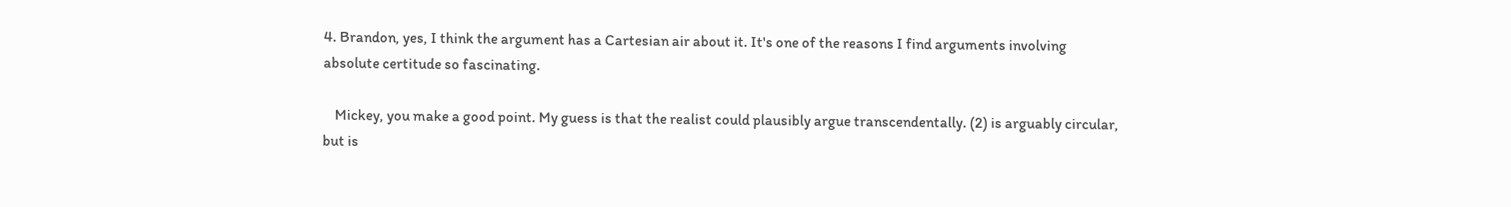4. Brandon, yes, I think the argument has a Cartesian air about it. It's one of the reasons I find arguments involving absolute certitude so fascinating.

    Mickey, you make a good point. My guess is that the realist could plausibly argue transcendentally. (2) is arguably circular, but is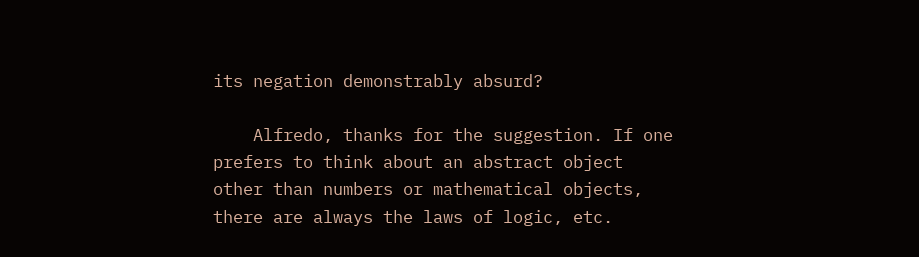its negation demonstrably absurd?

    Alfredo, thanks for the suggestion. If one prefers to think about an abstract object other than numbers or mathematical objects, there are always the laws of logic, etc.